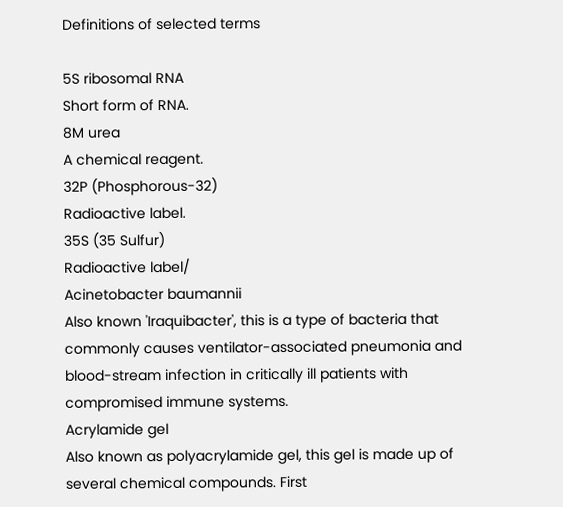Definitions of selected terms

5S ribosomal RNA
Short form of RNA.
8M urea
A chemical reagent.
32P (Phosphorous-32)
Radioactive label.
35S (35 Sulfur)
Radioactive label/
Acinetobacter baumannii
Also known 'Iraquibacter', this is a type of bacteria that commonly causes ventilator-associated pneumonia and blood-stream infection in critically ill patients with compromised immune systems.
Acrylamide gel
Also known as polyacrylamide gel, this gel is made up of several chemical compounds. First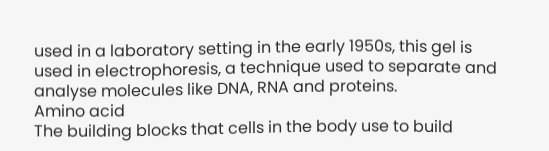used in a laboratory setting in the early 1950s, this gel is used in electrophoresis, a technique used to separate and analyse molecules like DNA, RNA and proteins.
Amino acid
The building blocks that cells in the body use to build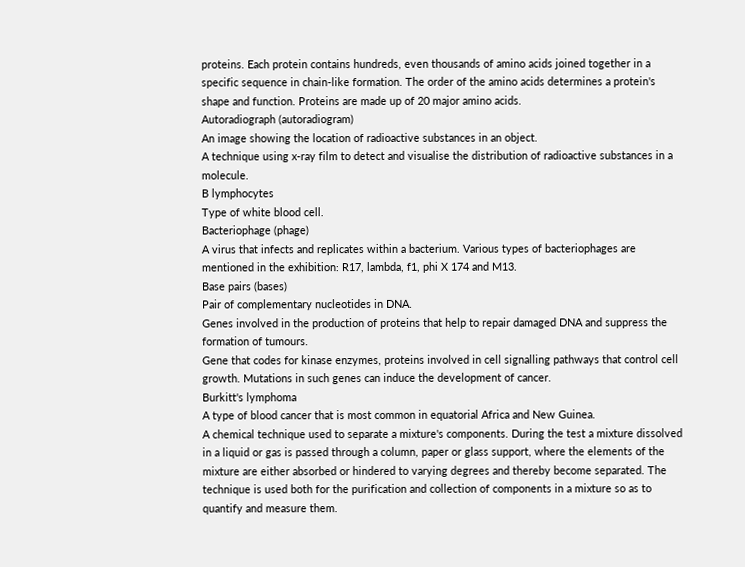proteins. Each protein contains hundreds, even thousands of amino acids joined together in a specific sequence in chain-like formation. The order of the amino acids determines a protein's shape and function. Proteins are made up of 20 major amino acids.
Autoradiograph (autoradiogram)
An image showing the location of radioactive substances in an object.
A technique using x-ray film to detect and visualise the distribution of radioactive substances in a molecule.
B lymphocytes
Type of white blood cell.
Bacteriophage (phage)
A virus that infects and replicates within a bacterium. Various types of bacteriophages are mentioned in the exhibition: R17, lambda, f1, phi X 174 and M13.
Base pairs (bases)
Pair of complementary nucleotides in DNA.
Genes involved in the production of proteins that help to repair damaged DNA and suppress the formation of tumours.
Gene that codes for kinase enzymes, proteins involved in cell signalling pathways that control cell growth. Mutations in such genes can induce the development of cancer.
Burkitt's lymphoma
A type of blood cancer that is most common in equatorial Africa and New Guinea.
A chemical technique used to separate a mixture's components. During the test a mixture dissolved in a liquid or gas is passed through a column, paper or glass support, where the elements of the mixture are either absorbed or hindered to varying degrees and thereby become separated. The technique is used both for the purification and collection of components in a mixture so as to quantify and measure them.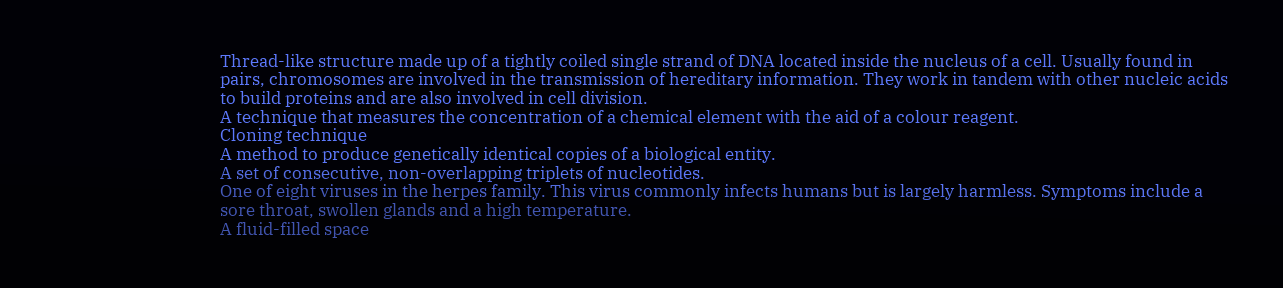Thread-like structure made up of a tightly coiled single strand of DNA located inside the nucleus of a cell. Usually found in pairs, chromosomes are involved in the transmission of hereditary information. They work in tandem with other nucleic acids to build proteins and are also involved in cell division.
A technique that measures the concentration of a chemical element with the aid of a colour reagent.
Cloning technique
A method to produce genetically identical copies of a biological entity.
A set of consecutive, non-overlapping triplets of nucleotides.
One of eight viruses in the herpes family. This virus commonly infects humans but is largely harmless. Symptoms include a sore throat, swollen glands and a high temperature.
A fluid-filled space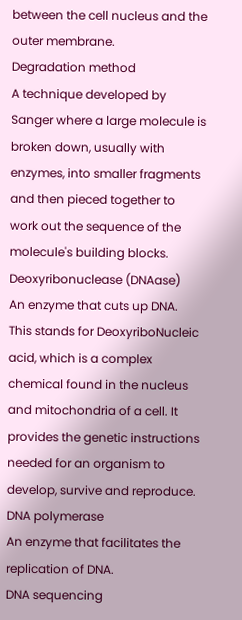between the cell nucleus and the outer membrane.
Degradation method
A technique developed by Sanger where a large molecule is broken down, usually with enzymes, into smaller fragments and then pieced together to work out the sequence of the molecule's building blocks.
Deoxyribonuclease (DNAase)
An enzyme that cuts up DNA.
This stands for DeoxyriboNucleic acid, which is a complex chemical found in the nucleus and mitochondria of a cell. It provides the genetic instructions needed for an organism to develop, survive and reproduce.
DNA polymerase
An enzyme that facilitates the replication of DNA.
DNA sequencing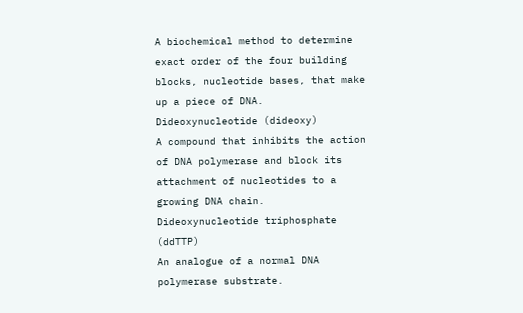A biochemical method to determine exact order of the four building blocks, nucleotide bases, that make up a piece of DNA.
Dideoxynucleotide (dideoxy)
A compound that inhibits the action of DNA polymerase and block its attachment of nucleotides to a growing DNA chain.
Dideoxynucleotide triphosphate (ddTTP)
An analogue of a normal DNA polymerase substrate.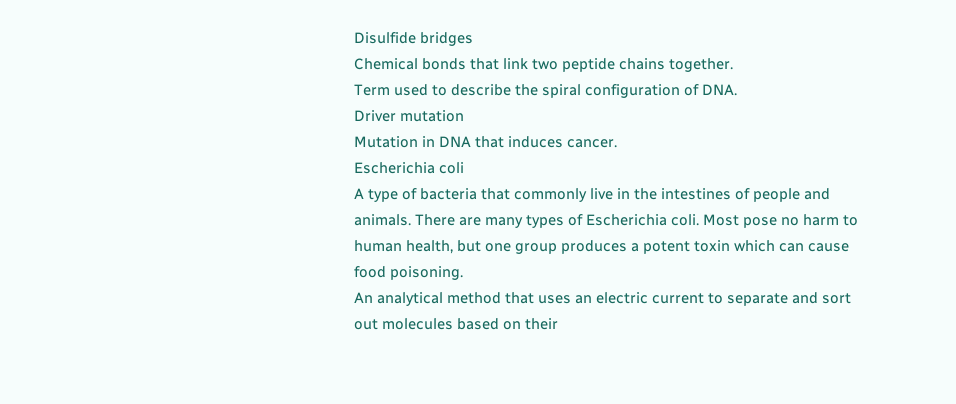Disulfide bridges
Chemical bonds that link two peptide chains together.
Term used to describe the spiral configuration of DNA.
Driver mutation
Mutation in DNA that induces cancer.
Escherichia coli
A type of bacteria that commonly live in the intestines of people and animals. There are many types of Escherichia coli. Most pose no harm to human health, but one group produces a potent toxin which can cause food poisoning.
An analytical method that uses an electric current to separate and sort out molecules based on their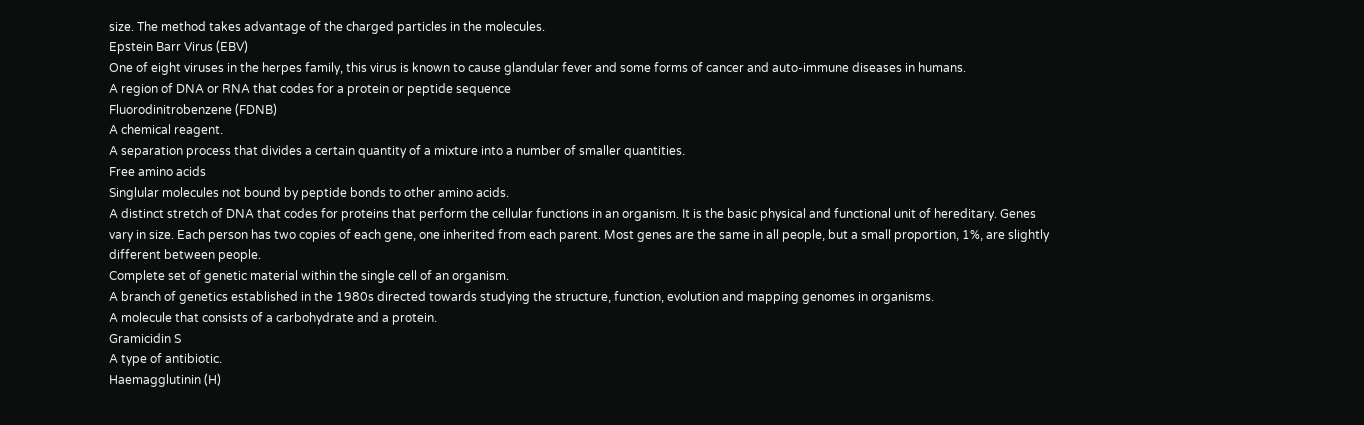size. The method takes advantage of the charged particles in the molecules.
Epstein Barr Virus (EBV)
One of eight viruses in the herpes family, this virus is known to cause glandular fever and some forms of cancer and auto-immune diseases in humans.
A region of DNA or RNA that codes for a protein or peptide sequence
Fluorodinitrobenzene (FDNB)
A chemical reagent.
A separation process that divides a certain quantity of a mixture into a number of smaller quantities.
Free amino acids
Singlular molecules not bound by peptide bonds to other amino acids.
A distinct stretch of DNA that codes for proteins that perform the cellular functions in an organism. It is the basic physical and functional unit of hereditary. Genes vary in size. Each person has two copies of each gene, one inherited from each parent. Most genes are the same in all people, but a small proportion, 1%, are slightly different between people.
Complete set of genetic material within the single cell of an organism.
A branch of genetics established in the 1980s directed towards studying the structure, function, evolution and mapping genomes in organisms.
A molecule that consists of a carbohydrate and a protein.
Gramicidin S
A type of antibiotic.
Haemagglutinin (H)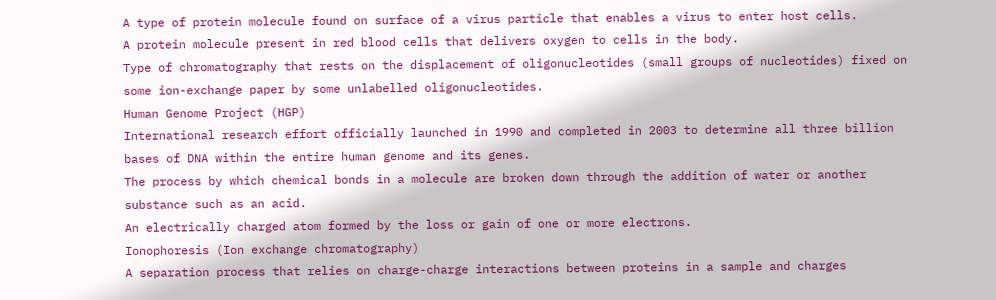A type of protein molecule found on surface of a virus particle that enables a virus to enter host cells.
A protein molecule present in red blood cells that delivers oxygen to cells in the body.
Type of chromatography that rests on the displacement of oligonucleotides (small groups of nucleotides) fixed on some ion-exchange paper by some unlabelled oligonucleotides.
Human Genome Project (HGP)
International research effort officially launched in 1990 and completed in 2003 to determine all three billion bases of DNA within the entire human genome and its genes.
The process by which chemical bonds in a molecule are broken down through the addition of water or another substance such as an acid.
An electrically charged atom formed by the loss or gain of one or more electrons.
Ionophoresis (Ion exchange chromatography)
A separation process that relies on charge-charge interactions between proteins in a sample and charges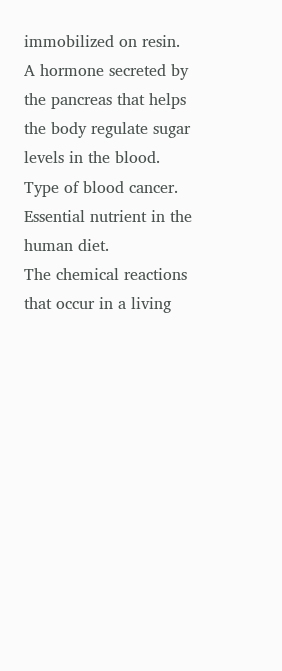immobilized on resin.
A hormone secreted by the pancreas that helps the body regulate sugar levels in the blood.
Type of blood cancer.
Essential nutrient in the human diet.
The chemical reactions that occur in a living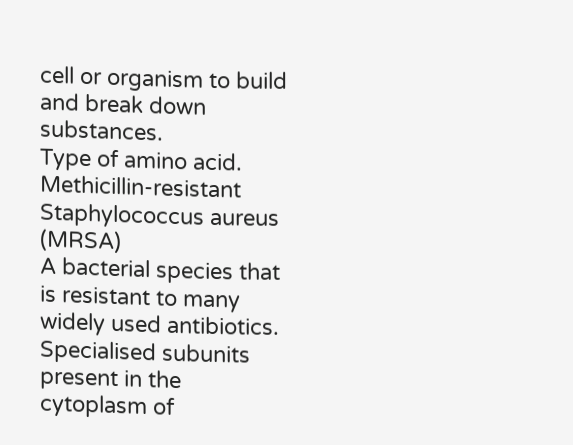cell or organism to build and break down substances.
Type of amino acid.
Methicillin-resistant Staphylococcus aureus (MRSA)
A bacterial species that is resistant to many widely used antibiotics.
Specialised subunits present in the cytoplasm of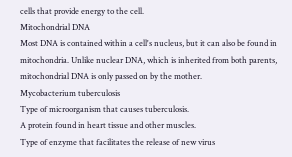cells that provide energy to the cell.
Mitochondrial DNA
Most DNA is contained within a cell's nucleus, but it can also be found in mitochondria. Unlike nuclear DNA, which is inherited from both parents, mitochondrial DNA is only passed on by the mother.
Mycobacterium tuberculosis
Type of microorganism that causes tuberculosis.
A protein found in heart tissue and other muscles.
Type of enzyme that facilitates the release of new virus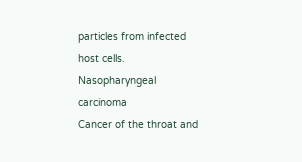particles from infected host cells.
Nasopharyngeal carcinoma
Cancer of the throat and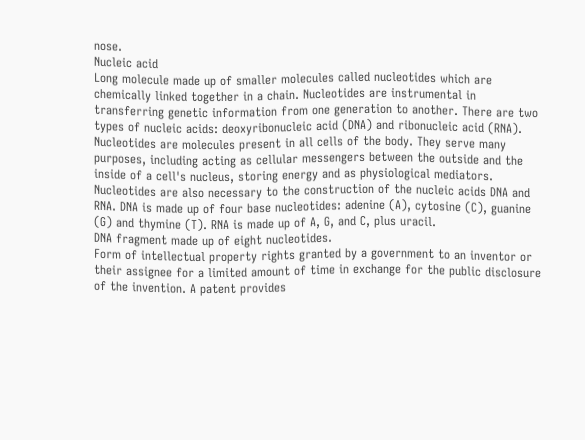nose.
Nucleic acid
Long molecule made up of smaller molecules called nucleotides which are chemically linked together in a chain. Nucleotides are instrumental in transferring genetic information from one generation to another. There are two types of nucleic acids: deoxyribonucleic acid (DNA) and ribonucleic acid (RNA).
Nucleotides are molecules present in all cells of the body. They serve many purposes, including acting as cellular messengers between the outside and the inside of a cell's nucleus, storing energy and as physiological mediators. Nucleotides are also necessary to the construction of the nucleic acids DNA and RNA. DNA is made up of four base nucleotides: adenine (A), cytosine (C), guanine (G) and thymine (T). RNA is made up of A, G, and C, plus uracil.
DNA fragment made up of eight nucleotides.
Form of intellectual property rights granted by a government to an inventor or their assignee for a limited amount of time in exchange for the public disclosure of the invention. A patent provides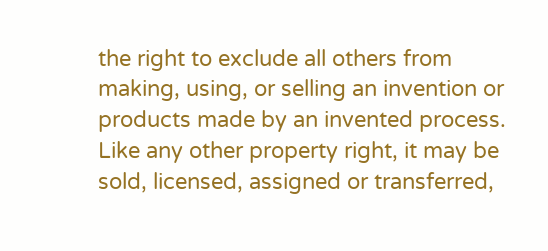the right to exclude all others from making, using, or selling an invention or products made by an invented process. Like any other property right, it may be sold, licensed, assigned or transferred,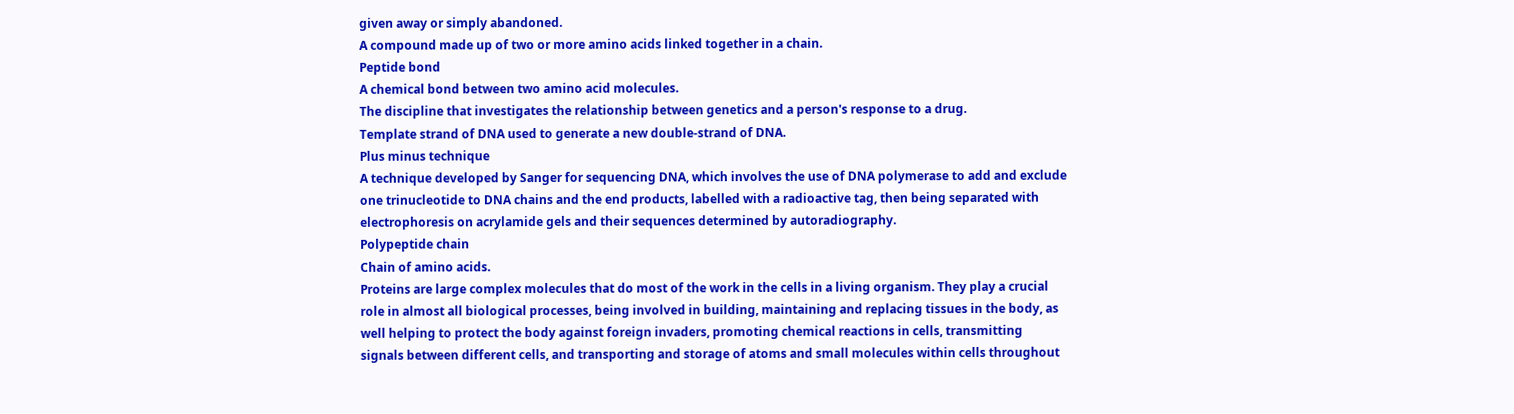given away or simply abandoned.
A compound made up of two or more amino acids linked together in a chain.
Peptide bond
A chemical bond between two amino acid molecules.
The discipline that investigates the relationship between genetics and a person's response to a drug.
Template strand of DNA used to generate a new double-strand of DNA.
Plus minus technique
A technique developed by Sanger for sequencing DNA, which involves the use of DNA polymerase to add and exclude one trinucleotide to DNA chains and the end products, labelled with a radioactive tag, then being separated with electrophoresis on acrylamide gels and their sequences determined by autoradiography.
Polypeptide chain
Chain of amino acids.
Proteins are large complex molecules that do most of the work in the cells in a living organism. They play a crucial role in almost all biological processes, being involved in building, maintaining and replacing tissues in the body, as well helping to protect the body against foreign invaders, promoting chemical reactions in cells, transmitting signals between different cells, and transporting and storage of atoms and small molecules within cells throughout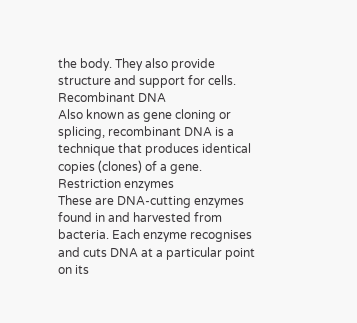the body. They also provide structure and support for cells.
Recombinant DNA
Also known as gene cloning or splicing, recombinant DNA is a technique that produces identical copies (clones) of a gene.
Restriction enzymes
These are DNA-cutting enzymes found in and harvested from bacteria. Each enzyme recognises and cuts DNA at a particular point on its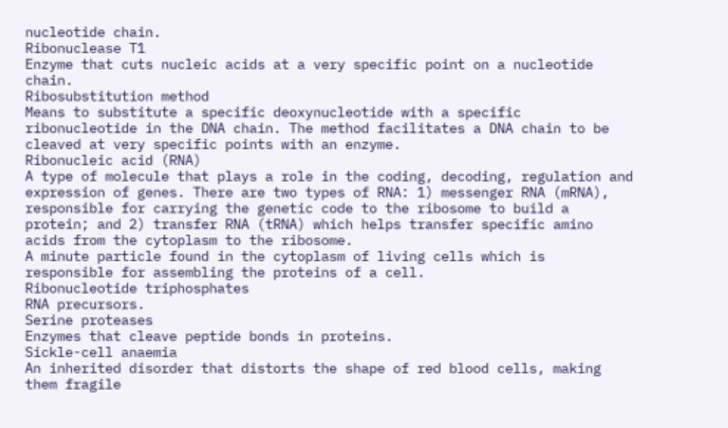nucleotide chain.
Ribonuclease T1
Enzyme that cuts nucleic acids at a very specific point on a nucleotide chain.
Ribosubstitution method
Means to substitute a specific deoxynucleotide with a specific ribonucleotide in the DNA chain. The method facilitates a DNA chain to be cleaved at very specific points with an enzyme.
Ribonucleic acid (RNA)
A type of molecule that plays a role in the coding, decoding, regulation and expression of genes. There are two types of RNA: 1) messenger RNA (mRNA), responsible for carrying the genetic code to the ribosome to build a protein; and 2) transfer RNA (tRNA) which helps transfer specific amino acids from the cytoplasm to the ribosome.
A minute particle found in the cytoplasm of living cells which is responsible for assembling the proteins of a cell.
Ribonucleotide triphosphates
RNA precursors.
Serine proteases
Enzymes that cleave peptide bonds in proteins.
Sickle-cell anaemia
An inherited disorder that distorts the shape of red blood cells, making them fragile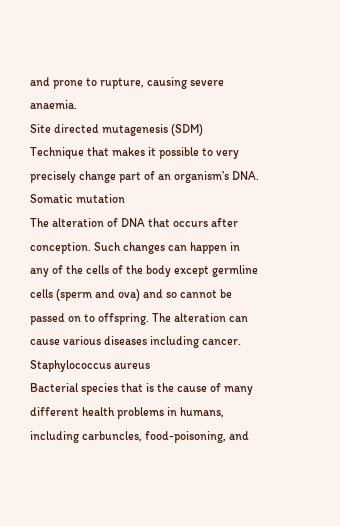and prone to rupture, causing severe anaemia.
Site directed mutagenesis (SDM)
Technique that makes it possible to very precisely change part of an organism’s DNA.
Somatic mutation
The alteration of DNA that occurs after conception. Such changes can happen in any of the cells of the body except germline cells (sperm and ova) and so cannot be passed on to offspring. The alteration can cause various diseases including cancer.
Staphylococcus aureus
Bacterial species that is the cause of many different health problems in humans, including carbuncles, food-poisoning, and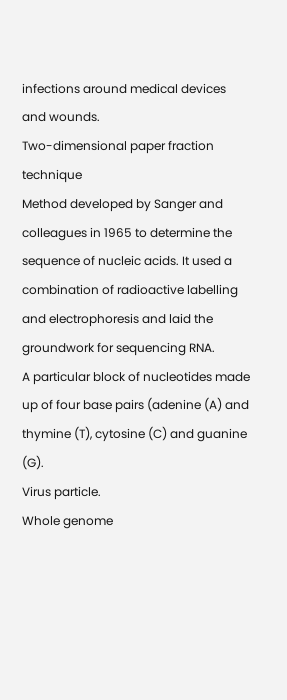infections around medical devices and wounds.
Two-dimensional paper fraction technique
Method developed by Sanger and colleagues in 1965 to determine the sequence of nucleic acids. It used a combination of radioactive labelling and electrophoresis and laid the groundwork for sequencing RNA.
A particular block of nucleotides made up of four base pairs (adenine (A) and thymine (T), cytosine (C) and guanine (G).
Virus particle.
Whole genome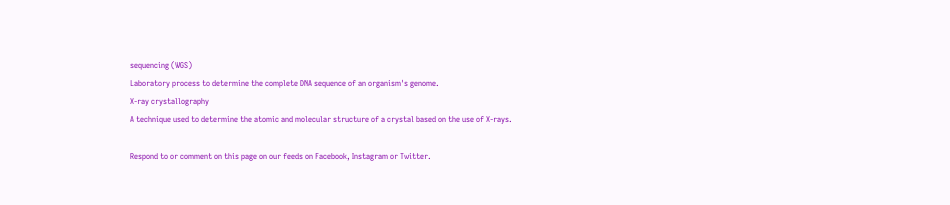sequencing (WGS)
Laboratory process to determine the complete DNA sequence of an organism's genome.
X-ray crystallography
A technique used to determine the atomic and molecular structure of a crystal based on the use of X-rays.

Respond to or comment on this page on our feeds on Facebook, Instagram or Twitter.